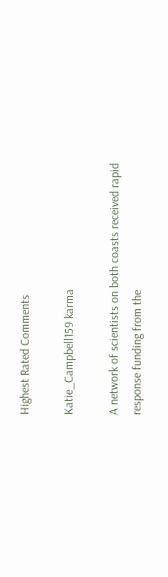Highest Rated Comments

Katie_Campbell159 karma

A network of scientists on both coasts received rapid response funding from the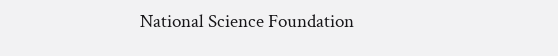National Science Foundation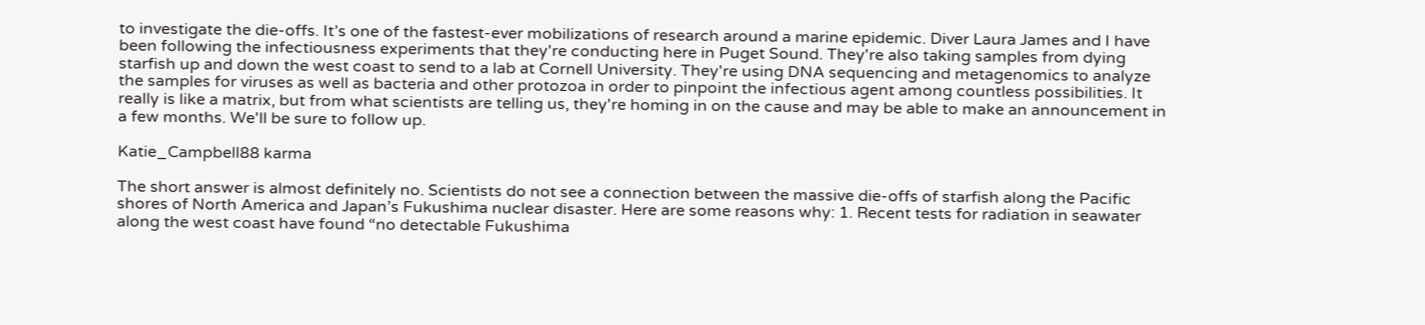to investigate the die-offs. It’s one of the fastest-ever mobilizations of research around a marine epidemic. Diver Laura James and I have been following the infectiousness experiments that they're conducting here in Puget Sound. They're also taking samples from dying starfish up and down the west coast to send to a lab at Cornell University. They're using DNA sequencing and metagenomics to analyze the samples for viruses as well as bacteria and other protozoa in order to pinpoint the infectious agent among countless possibilities. It really is like a matrix, but from what scientists are telling us, they're homing in on the cause and may be able to make an announcement in a few months. We'll be sure to follow up.

Katie_Campbell88 karma

The short answer is almost definitely no. Scientists do not see a connection between the massive die-offs of starfish along the Pacific shores of North America and Japan’s Fukushima nuclear disaster. Here are some reasons why: 1. Recent tests for radiation in seawater along the west coast have found “no detectable Fukushima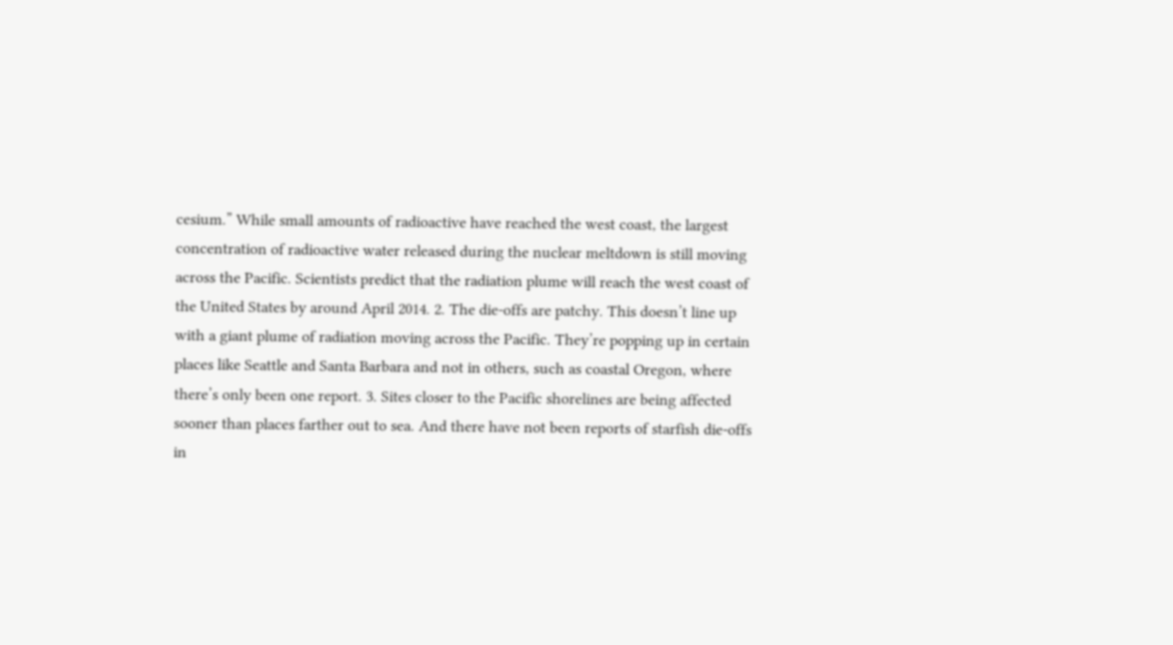cesium.” While small amounts of radioactive have reached the west coast, the largest concentration of radioactive water released during the nuclear meltdown is still moving across the Pacific. Scientists predict that the radiation plume will reach the west coast of the United States by around April 2014. 2. The die-offs are patchy. This doesn’t line up with a giant plume of radiation moving across the Pacific. They’re popping up in certain places like Seattle and Santa Barbara and not in others, such as coastal Oregon, where there’s only been one report. 3. Sites closer to the Pacific shorelines are being affected sooner than places farther out to sea. And there have not been reports of starfish die-offs in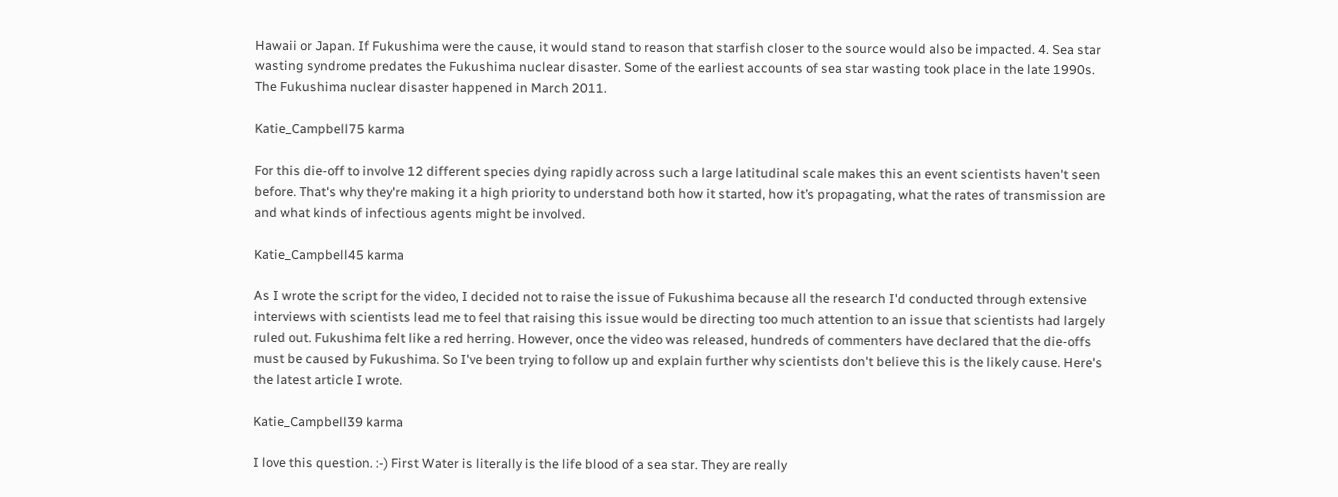Hawaii or Japan. If Fukushima were the cause, it would stand to reason that starfish closer to the source would also be impacted. 4. Sea star wasting syndrome predates the Fukushima nuclear disaster. Some of the earliest accounts of sea star wasting took place in the late 1990s. The Fukushima nuclear disaster happened in March 2011.

Katie_Campbell75 karma

For this die-off to involve 12 different species dying rapidly across such a large latitudinal scale makes this an event scientists haven't seen before. That's why they're making it a high priority to understand both how it started, how it’s propagating, what the rates of transmission are and what kinds of infectious agents might be involved.

Katie_Campbell45 karma

As I wrote the script for the video, I decided not to raise the issue of Fukushima because all the research I'd conducted through extensive interviews with scientists lead me to feel that raising this issue would be directing too much attention to an issue that scientists had largely ruled out. Fukushima felt like a red herring. However, once the video was released, hundreds of commenters have declared that the die-offs must be caused by Fukushima. So I've been trying to follow up and explain further why scientists don't believe this is the likely cause. Here's the latest article I wrote.

Katie_Campbell39 karma

I love this question. :-) First Water is literally is the life blood of a sea star. They are really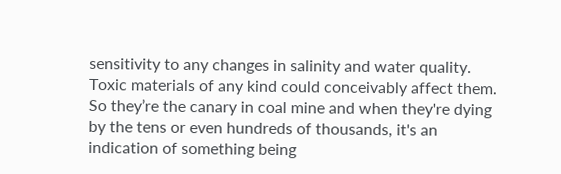sensitivity to any changes in salinity and water quality. Toxic materials of any kind could conceivably affect them. So they’re the canary in coal mine and when they're dying by the tens or even hundreds of thousands, it's an indication of something being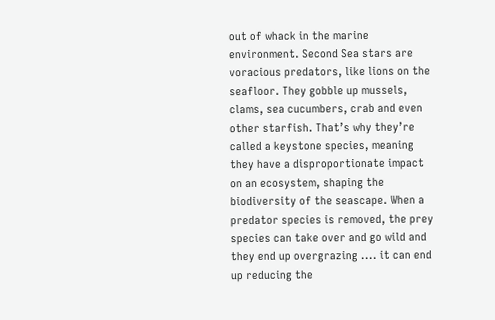out of whack in the marine environment. Second Sea stars are voracious predators, like lions on the seafloor. They gobble up mussels, clams, sea cucumbers, crab and even other starfish. That’s why they’re called a keystone species, meaning they have a disproportionate impact on an ecosystem, shaping the biodiversity of the seascape. When a predator species is removed, the prey species can take over and go wild and they end up overgrazing .... it can end up reducing the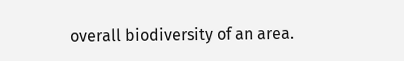overall biodiversity of an area.